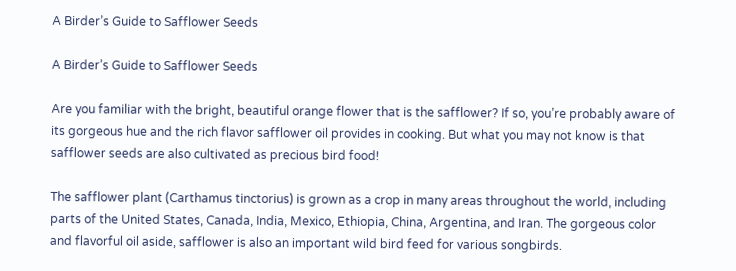A Birder’s Guide to Safflower Seeds

A Birder’s Guide to Safflower Seeds

Are you familiar with the bright, beautiful orange flower that is the safflower? If so, you’re probably aware of its gorgeous hue and the rich flavor safflower oil provides in cooking. But what you may not know is that safflower seeds are also cultivated as precious bird food!

The safflower plant (Carthamus tinctorius) is grown as a crop in many areas throughout the world, including parts of the United States, Canada, India, Mexico, Ethiopia, China, Argentina, and Iran. The gorgeous color and flavorful oil aside, safflower is also an important wild bird feed for various songbirds.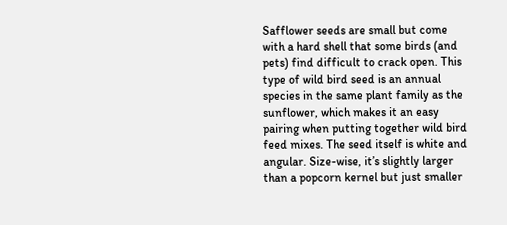Safflower seeds are small but come with a hard shell that some birds (and pets) find difficult to crack open. This type of wild bird seed is an annual species in the same plant family as the sunflower, which makes it an easy pairing when putting together wild bird feed mixes. The seed itself is white and angular. Size-wise, it’s slightly larger than a popcorn kernel but just smaller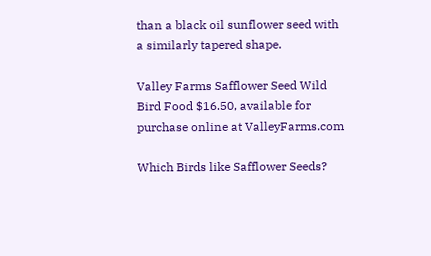than a black oil sunflower seed with a similarly tapered shape.

Valley Farms Safflower Seed Wild Bird Food $16.50, available for purchase online at ValleyFarms.com

Which Birds like Safflower Seeds?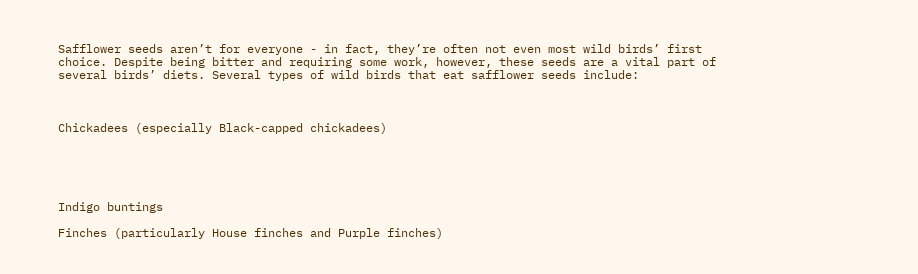Safflower seeds aren’t for everyone - in fact, they’re often not even most wild birds’ first choice. Despite being bitter and requiring some work, however, these seeds are a vital part of several birds’ diets. Several types of wild birds that eat safflower seeds include:



Chickadees (especially Black-capped chickadees)





Indigo buntings

Finches (particularly House finches and Purple finches)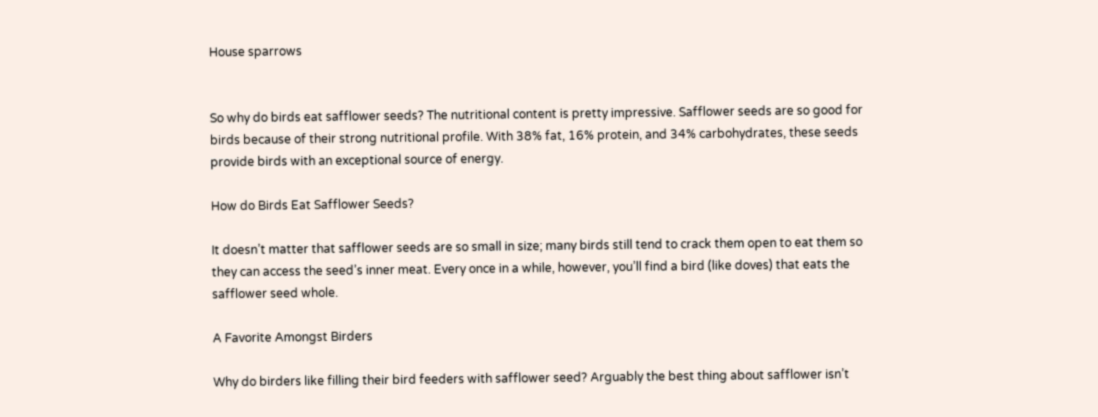House sparrows


So why do birds eat safflower seeds? The nutritional content is pretty impressive. Safflower seeds are so good for birds because of their strong nutritional profile. With 38% fat, 16% protein, and 34% carbohydrates, these seeds provide birds with an exceptional source of energy.

How do Birds Eat Safflower Seeds?

It doesn’t matter that safflower seeds are so small in size; many birds still tend to crack them open to eat them so they can access the seed’s inner meat. Every once in a while, however, you’ll find a bird (like doves) that eats the safflower seed whole.

A Favorite Amongst Birders

Why do birders like filling their bird feeders with safflower seed? Arguably the best thing about safflower isn’t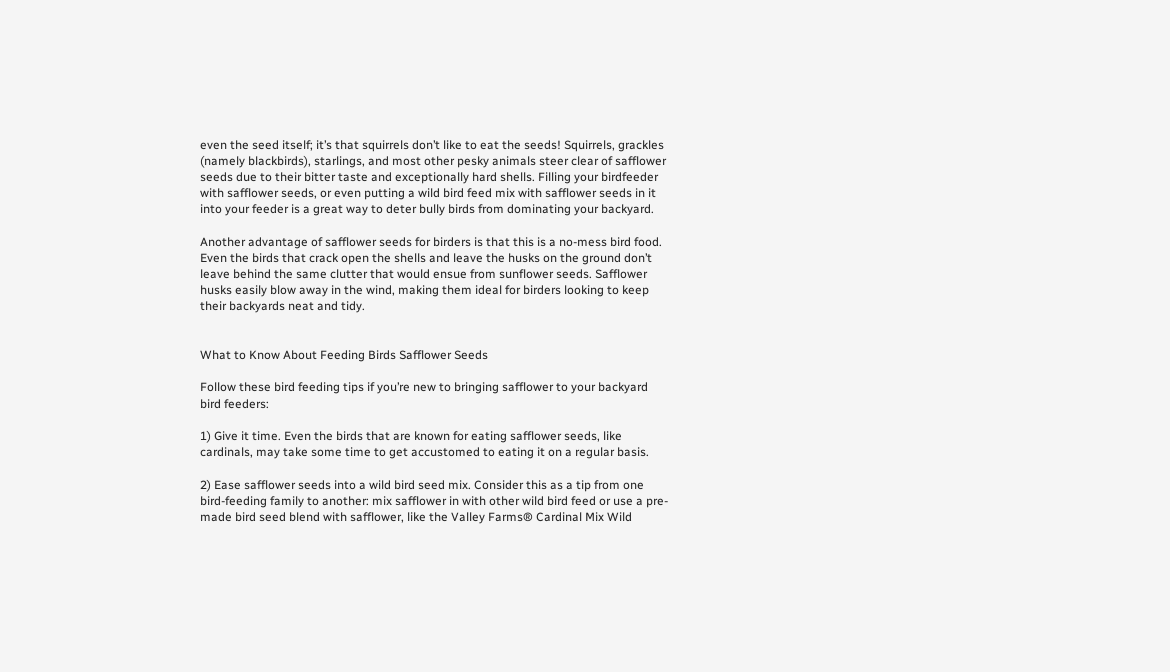even the seed itself; it’s that squirrels don’t like to eat the seeds! Squirrels, grackles (namely blackbirds), starlings, and most other pesky animals steer clear of safflower seeds due to their bitter taste and exceptionally hard shells. Filling your birdfeeder with safflower seeds, or even putting a wild bird feed mix with safflower seeds in it into your feeder is a great way to deter bully birds from dominating your backyard.

Another advantage of safflower seeds for birders is that this is a no-mess bird food. Even the birds that crack open the shells and leave the husks on the ground don’t leave behind the same clutter that would ensue from sunflower seeds. Safflower husks easily blow away in the wind, making them ideal for birders looking to keep their backyards neat and tidy.


What to Know About Feeding Birds Safflower Seeds

Follow these bird feeding tips if you’re new to bringing safflower to your backyard bird feeders:

1) Give it time. Even the birds that are known for eating safflower seeds, like cardinals, may take some time to get accustomed to eating it on a regular basis.

2) Ease safflower seeds into a wild bird seed mix. Consider this as a tip from one bird-feeding family to another: mix safflower in with other wild bird feed or use a pre-made bird seed blend with safflower, like the Valley Farms® Cardinal Mix Wild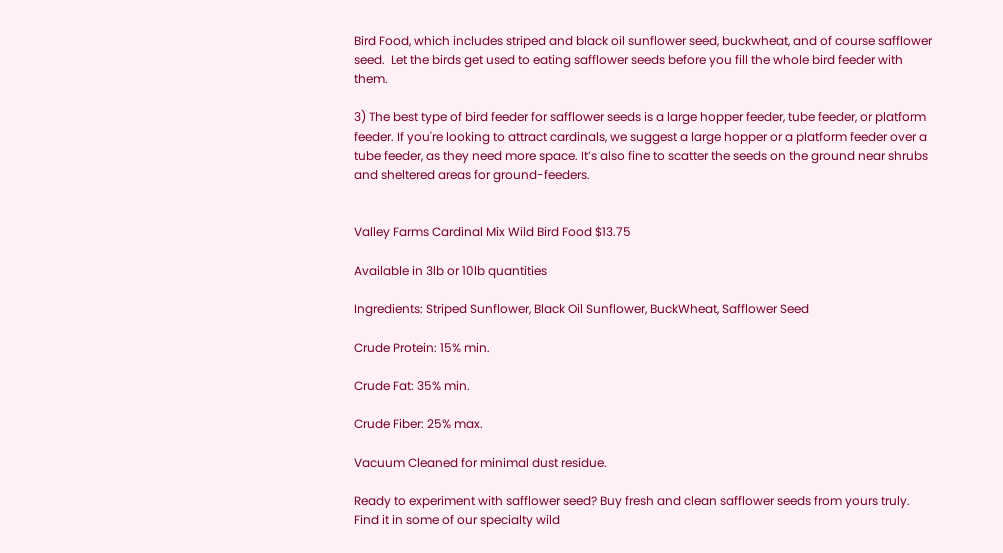Bird Food, which includes striped and black oil sunflower seed, buckwheat, and of course safflower seed.  Let the birds get used to eating safflower seeds before you fill the whole bird feeder with them.

3) The best type of bird feeder for safflower seeds is a large hopper feeder, tube feeder, or platform feeder. If you're looking to attract cardinals, we suggest a large hopper or a platform feeder over a tube feeder, as they need more space. It’s also fine to scatter the seeds on the ground near shrubs and sheltered areas for ground-feeders.


Valley Farms Cardinal Mix Wild Bird Food $13.75

Available in 3lb or 10lb quantities

Ingredients: Striped Sunflower, Black Oil Sunflower, BuckWheat, Safflower Seed

Crude Protein: 15% min.

Crude Fat: 35% min.

Crude Fiber: 25% max.

Vacuum Cleaned for minimal dust residue.

Ready to experiment with safflower seed? Buy fresh and clean safflower seeds from yours truly. Find it in some of our specialty wild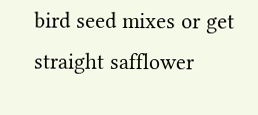bird seed mixes or get straight safflower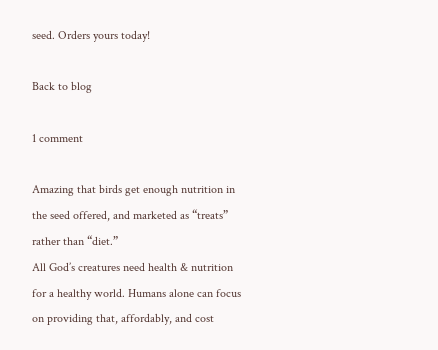seed. Orders yours today!

Back to blog

1 comment

Amazing that birds get enough nutrition in the seed offered, and marketed as “treats” rather than “diet.”
All God’s creatures need health & nutrition for a healthy world. Humans alone can focus on providing that, affordably, and cost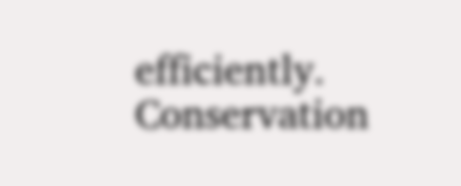efficiently. Conservation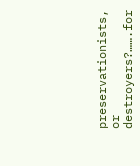preservationists, or destroyers?…….for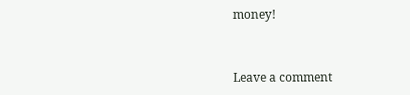money!


Leave a comment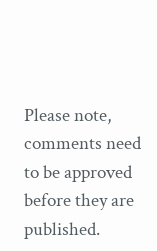Please note, comments need to be approved before they are published.